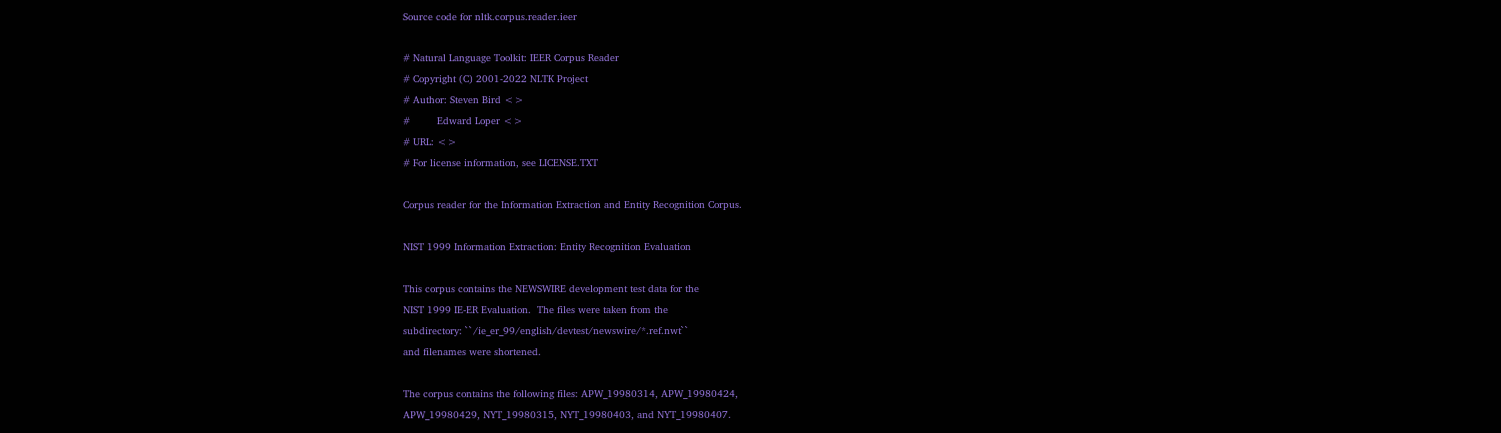Source code for nltk.corpus.reader.ieer

# Natural Language Toolkit: IEER Corpus Reader
# Copyright (C) 2001-2022 NLTK Project
# Author: Steven Bird <>
#         Edward Loper <>
# URL: <>
# For license information, see LICENSE.TXT

Corpus reader for the Information Extraction and Entity Recognition Corpus.

NIST 1999 Information Extraction: Entity Recognition Evaluation

This corpus contains the NEWSWIRE development test data for the
NIST 1999 IE-ER Evaluation.  The files were taken from the
subdirectory: ``/ie_er_99/english/devtest/newswire/*.ref.nwt``
and filenames were shortened.

The corpus contains the following files: APW_19980314, APW_19980424,
APW_19980429, NYT_19980315, NYT_19980403, and NYT_19980407.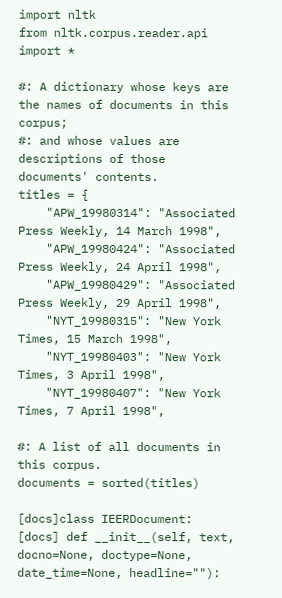import nltk
from nltk.corpus.reader.api import *

#: A dictionary whose keys are the names of documents in this corpus;
#: and whose values are descriptions of those documents' contents.
titles = {
    "APW_19980314": "Associated Press Weekly, 14 March 1998",
    "APW_19980424": "Associated Press Weekly, 24 April 1998",
    "APW_19980429": "Associated Press Weekly, 29 April 1998",
    "NYT_19980315": "New York Times, 15 March 1998",
    "NYT_19980403": "New York Times, 3 April 1998",
    "NYT_19980407": "New York Times, 7 April 1998",

#: A list of all documents in this corpus.
documents = sorted(titles)

[docs]class IEERDocument:
[docs] def __init__(self, text, docno=None, doctype=None, date_time=None, headline=""):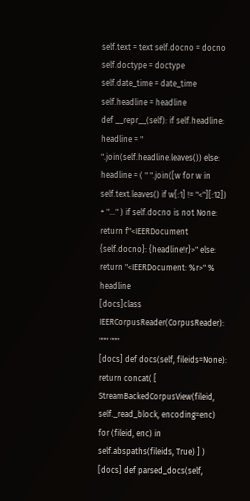self.text = text self.docno = docno self.doctype = doctype self.date_time = date_time self.headline = headline
def __repr__(self): if self.headline: headline = " ".join(self.headline.leaves()) else: headline = ( " ".join([w for w in self.text.leaves() if w[:1] != "<"][:12]) + "..." ) if self.docno is not None: return f"<IEERDocument {self.docno}: {headline!r}>" else: return "<IEERDocument: %r>" % headline
[docs]class IEERCorpusReader(CorpusReader): """ """
[docs] def docs(self, fileids=None): return concat( [ StreamBackedCorpusView(fileid, self._read_block, encoding=enc) for (fileid, enc) in self.abspaths(fileids, True) ] )
[docs] def parsed_docs(self,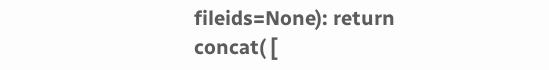fileids=None): return concat( [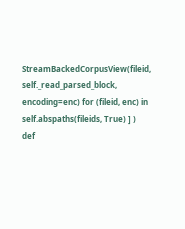StreamBackedCorpusView(fileid, self._read_parsed_block, encoding=enc) for (fileid, enc) in self.abspaths(fileids, True) ] )
def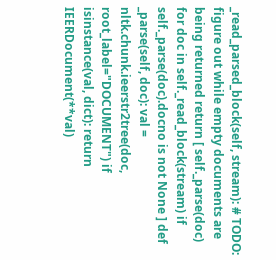_read_parsed_block(self, stream): # TODO: figure out while empty documents are being returned return [ self._parse(doc) for doc in self._read_block(stream) if self._parse(doc).docno is not None ] def _parse(self, doc): val = nltk.chunk.ieerstr2tree(doc, root_label="DOCUMENT") if isinstance(val, dict): return IEERDocument(**val)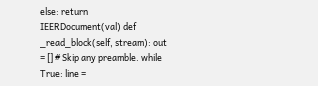else: return IEERDocument(val) def _read_block(self, stream): out = [] # Skip any preamble. while True: line =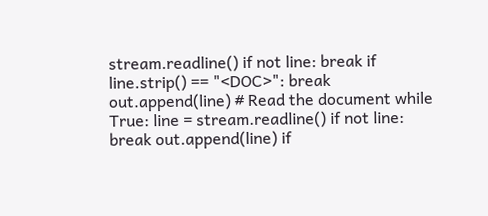stream.readline() if not line: break if line.strip() == "<DOC>": break out.append(line) # Read the document while True: line = stream.readline() if not line: break out.append(line) if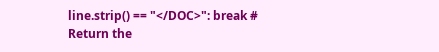line.strip() == "</DOC>": break # Return the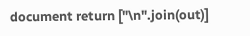document return ["\n".join(out)]